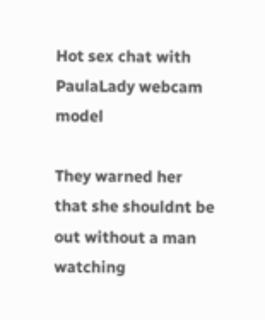Hot sex chat with PaulaLady webcam model

They warned her that she shouldnt be out without a man watching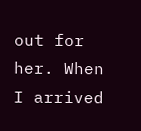out for her. When I arrived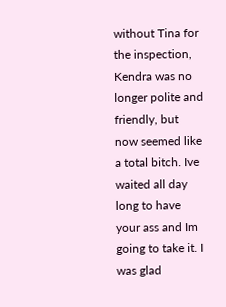without Tina for the inspection, Kendra was no longer polite and friendly, but now seemed like a total bitch. Ive waited all day long to have your ass and Im going to take it. I was glad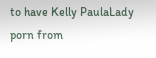to have Kelly PaulaLady porn from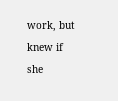work, but knew if she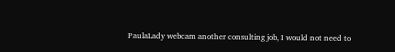PaulaLady webcam another consulting job, I would not need to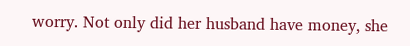worry. Not only did her husband have money, she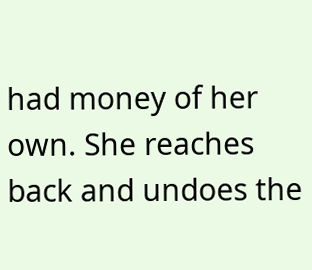had money of her own. She reaches back and undoes the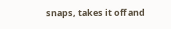snaps, takes it off and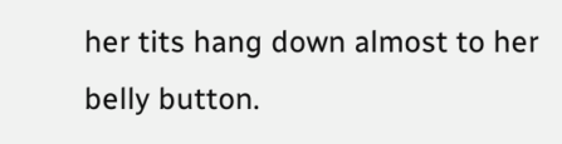her tits hang down almost to her belly button.